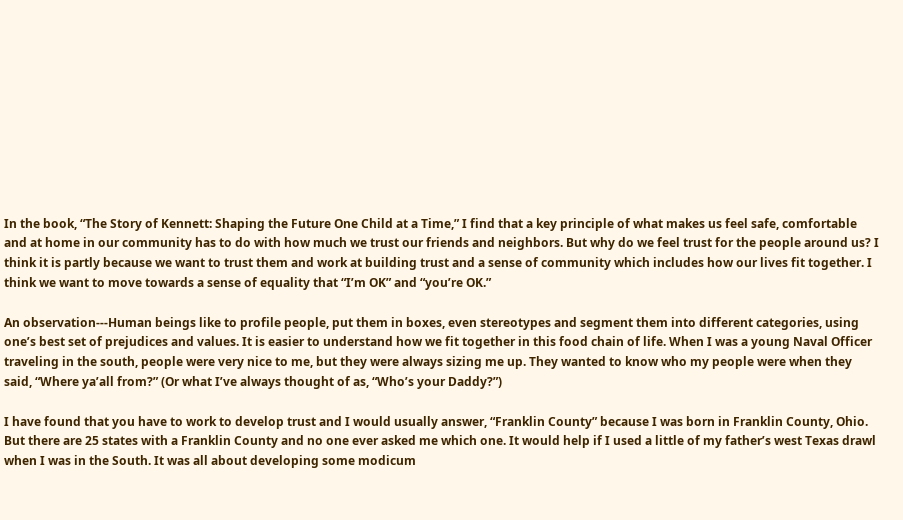In the book, “The Story of Kennett: Shaping the Future One Child at a Time,” I find that a key principle of what makes us feel safe, comfortable and at home in our community has to do with how much we trust our friends and neighbors. But why do we feel trust for the people around us? I think it is partly because we want to trust them and work at building trust and a sense of community which includes how our lives fit together. I think we want to move towards a sense of equality that “I’m OK” and “you’re OK.”

An observation---Human beings like to profile people, put them in boxes, even stereotypes and segment them into different categories, using one’s best set of prejudices and values. It is easier to understand how we fit together in this food chain of life. When I was a young Naval Officer traveling in the south, people were very nice to me, but they were always sizing me up. They wanted to know who my people were when they said, “Where ya’all from?” (Or what I’ve always thought of as, “Who’s your Daddy?”)

I have found that you have to work to develop trust and I would usually answer, “Franklin County” because I was born in Franklin County, Ohio. But there are 25 states with a Franklin County and no one ever asked me which one. It would help if I used a little of my father’s west Texas drawl when I was in the South. It was all about developing some modicum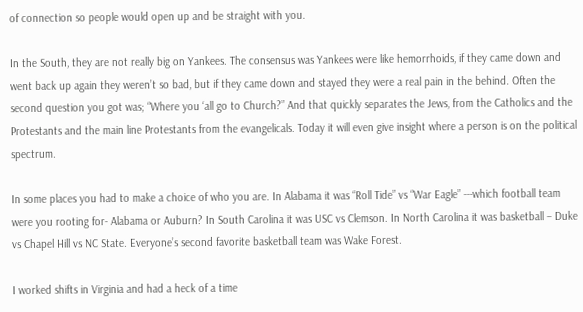of connection so people would open up and be straight with you.

In the South, they are not really big on Yankees. The consensus was Yankees were like hemorrhoids, if they came down and went back up again they weren’t so bad, but if they came down and stayed they were a real pain in the behind. Often the second question you got was; “Where you ‘all go to Church?” And that quickly separates the Jews, from the Catholics and the Protestants and the main line Protestants from the evangelicals. Today it will even give insight where a person is on the political spectrum.

In some places you had to make a choice of who you are. In Alabama it was “Roll Tide” vs “War Eagle” ---which football team were you rooting for- Alabama or Auburn? In South Carolina it was USC vs Clemson. In North Carolina it was basketball – Duke vs Chapel Hill vs NC State. Everyone’s second favorite basketball team was Wake Forest.

I worked shifts in Virginia and had a heck of a time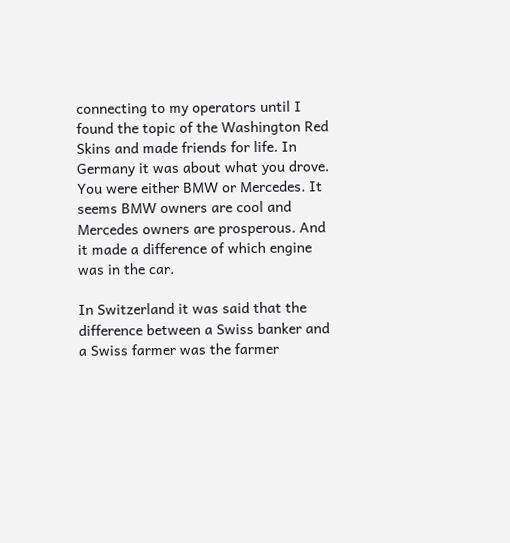connecting to my operators until I found the topic of the Washington Red Skins and made friends for life. In Germany it was about what you drove. You were either BMW or Mercedes. It seems BMW owners are cool and Mercedes owners are prosperous. And it made a difference of which engine was in the car.

In Switzerland it was said that the difference between a Swiss banker and a Swiss farmer was the farmer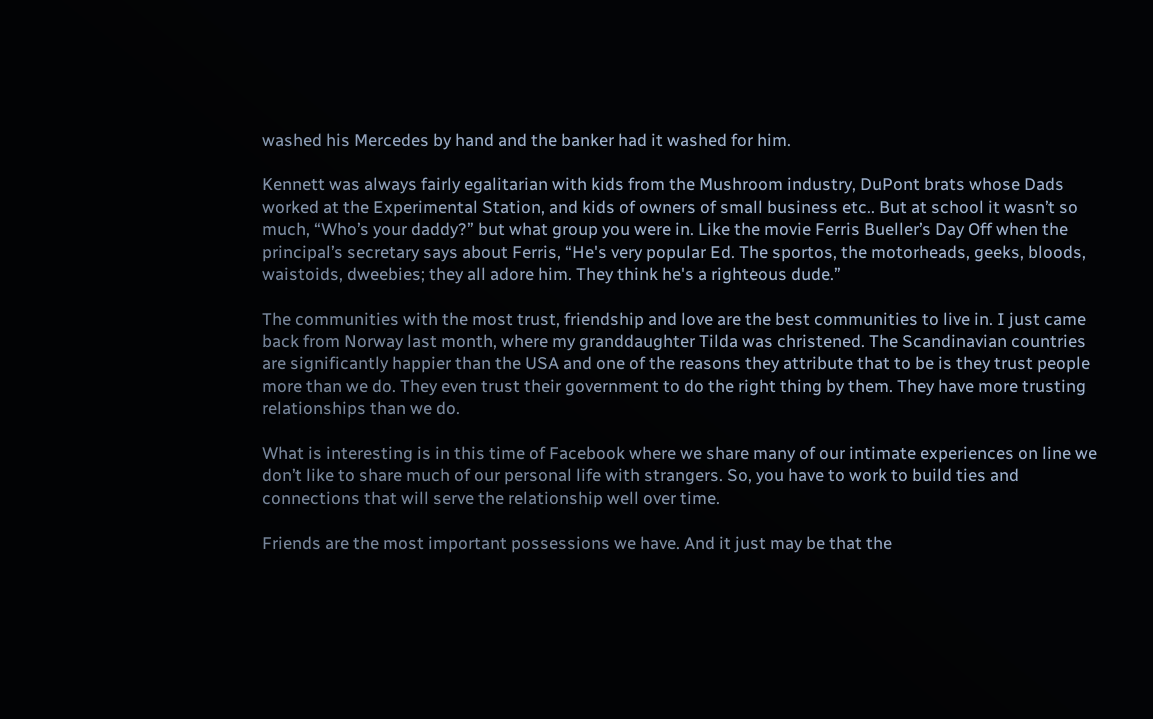washed his Mercedes by hand and the banker had it washed for him.

Kennett was always fairly egalitarian with kids from the Mushroom industry, DuPont brats whose Dads worked at the Experimental Station, and kids of owners of small business etc.. But at school it wasn’t so much, “Who’s your daddy?” but what group you were in. Like the movie Ferris Bueller’s Day Off when the principal’s secretary says about Ferris, “He's very popular Ed. The sportos, the motorheads, geeks, bloods, waistoids, dweebies; they all adore him. They think he's a righteous dude.”

The communities with the most trust, friendship and love are the best communities to live in. I just came back from Norway last month, where my granddaughter Tilda was christened. The Scandinavian countries are significantly happier than the USA and one of the reasons they attribute that to be is they trust people more than we do. They even trust their government to do the right thing by them. They have more trusting relationships than we do.

What is interesting is in this time of Facebook where we share many of our intimate experiences on line we don’t like to share much of our personal life with strangers. So, you have to work to build ties and connections that will serve the relationship well over time.

Friends are the most important possessions we have. And it just may be that the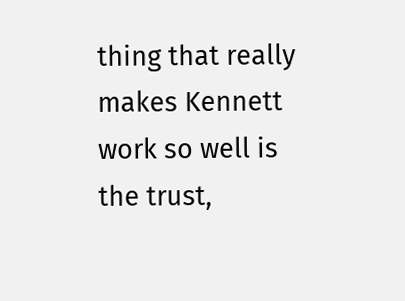thing that really makes Kennett work so well is the trust,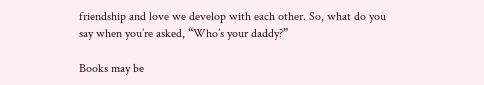friendship and love we develop with each other. So, what do you say when you’re asked, “Who’s your daddy?”

Books may be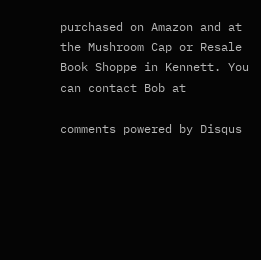purchased on Amazon and at the Mushroom Cap or Resale Book Shoppe in Kennett. You can contact Bob at

comments powered by Disqus